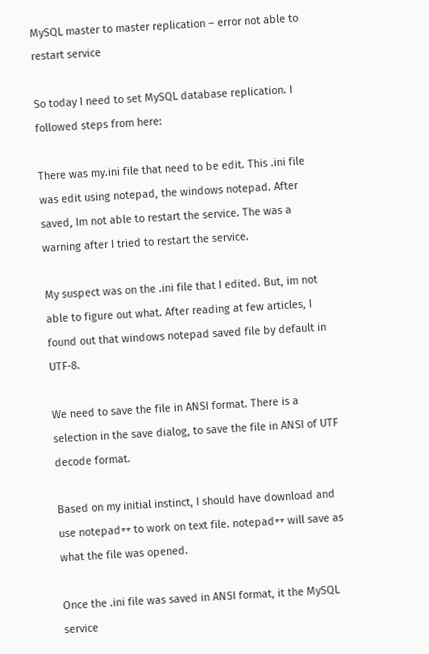MySQL master to master replication – error not able to restart service

So today I need to set MySQL database replication. I followed steps from here:

There was my.ini file that need to be edit. This .ini file was edit using notepad, the windows notepad. After saved, Im not able to restart the service. The was a warning after I tried to restart the service.

My suspect was on the .ini file that I edited. But, im not able to figure out what. After reading at few articles, I found out that windows notepad saved file by default in UTF-8.

We need to save the file in ANSI format. There is a selection in the save dialog, to save the file in ANSI of UTF decode format.

Based on my initial instinct, I should have download and use notepad++ to work on text file. notepad++ will save as what the file was opened.

Once the .ini file was saved in ANSI format, it the MySQL service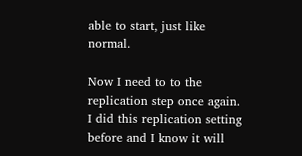able to start, just like normal.

Now I need to to the replication step once again. I did this replication setting before and I know it will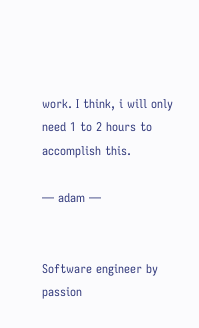work. I think, i will only need 1 to 2 hours to accomplish this.

— adam —


Software engineer by passion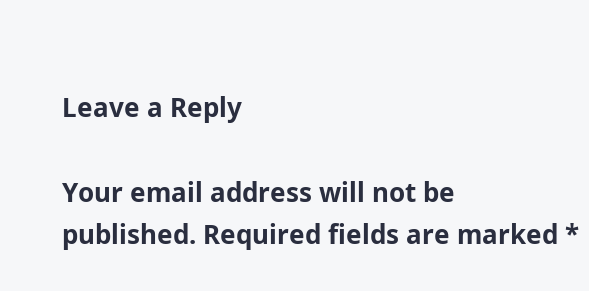Leave a Reply

Your email address will not be published. Required fields are marked *